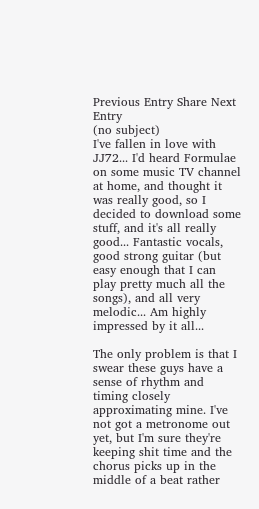Previous Entry Share Next Entry
(no subject)
I've fallen in love with JJ72... I'd heard Formulae on some music TV channel at home, and thought it was really good, so I decided to download some stuff, and it's all really good... Fantastic vocals, good strong guitar (but easy enough that I can play pretty much all the songs), and all very melodic... Am highly impressed by it all...

The only problem is that I swear these guys have a sense of rhythm and timing closely approximating mine. I've not got a metronome out yet, but I'm sure they're keeping shit time and the chorus picks up in the middle of a beat rather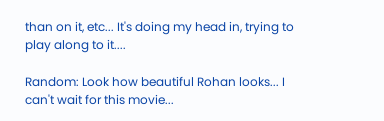than on it, etc... It's doing my head in, trying to play along to it....

Random: Look how beautiful Rohan looks... I can't wait for this movie...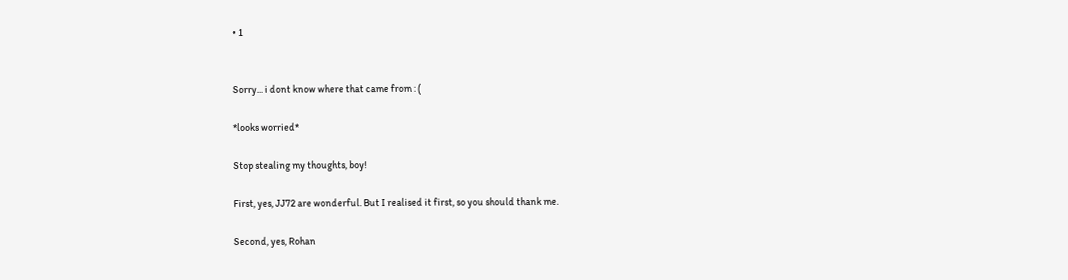• 1


Sorry... i dont know where that came from : (

*looks worried*

Stop stealing my thoughts, boy!

First, yes, JJ72 are wonderful. But I realised it first, so you should thank me.

Second, yes, Rohan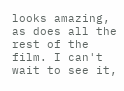looks amazing, as does all the rest of the film. I can't wait to see it,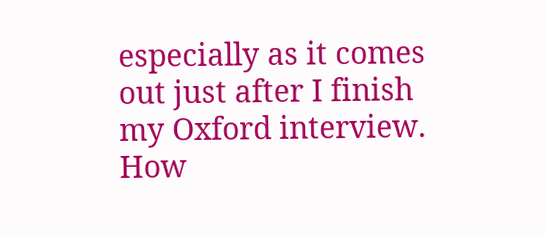especially as it comes out just after I finish my Oxford interview. How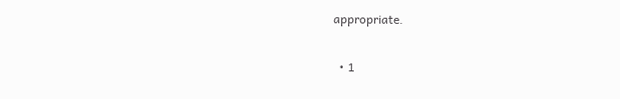appropriate.

  • 1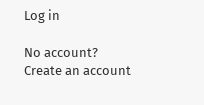Log in

No account? Create an account